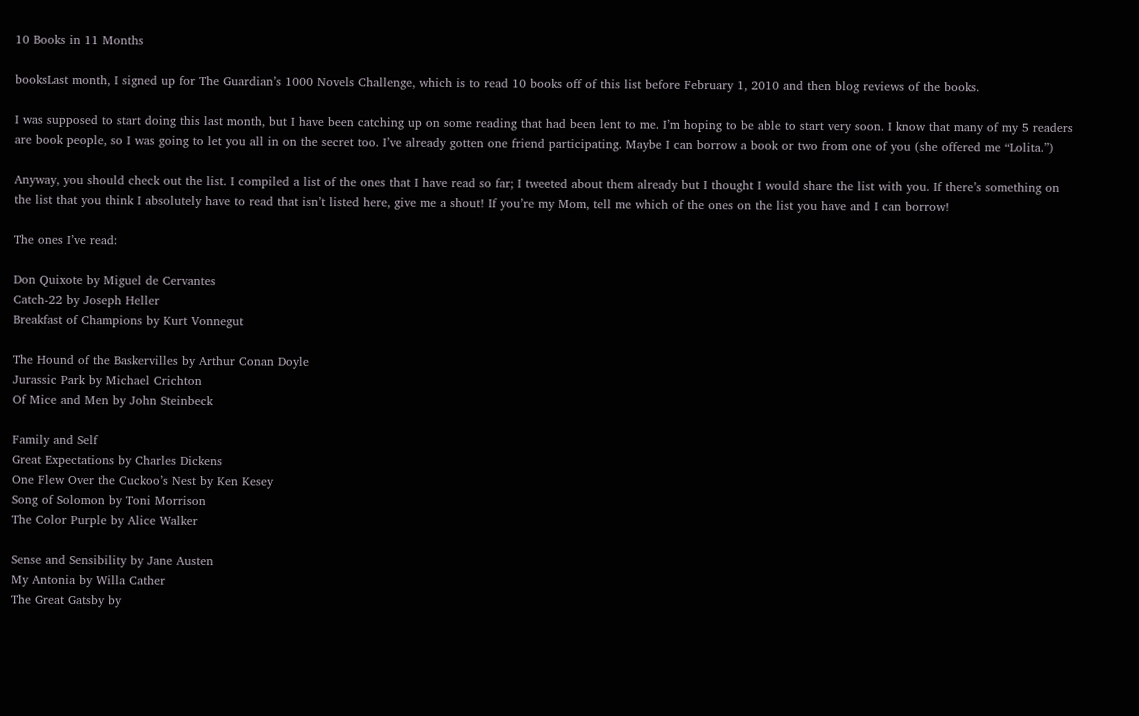10 Books in 11 Months

booksLast month, I signed up for The Guardian’s 1000 Novels Challenge, which is to read 10 books off of this list before February 1, 2010 and then blog reviews of the books.

I was supposed to start doing this last month, but I have been catching up on some reading that had been lent to me. I’m hoping to be able to start very soon. I know that many of my 5 readers are book people, so I was going to let you all in on the secret too. I’ve already gotten one friend participating. Maybe I can borrow a book or two from one of you (she offered me “Lolita.”)

Anyway, you should check out the list. I compiled a list of the ones that I have read so far; I tweeted about them already but I thought I would share the list with you. If there’s something on the list that you think I absolutely have to read that isn’t listed here, give me a shout! If you’re my Mom, tell me which of the ones on the list you have and I can borrow!

The ones I’ve read:

Don Quixote by Miguel de Cervantes
Catch-22 by Joseph Heller
Breakfast of Champions by Kurt Vonnegut

The Hound of the Baskervilles by Arthur Conan Doyle
Jurassic Park by Michael Crichton
Of Mice and Men by John Steinbeck

Family and Self
Great Expectations by Charles Dickens
One Flew Over the Cuckoo’s Nest by Ken Kesey
Song of Solomon by Toni Morrison
The Color Purple by Alice Walker

Sense and Sensibility by Jane Austen
My Antonia by Willa Cather
The Great Gatsby by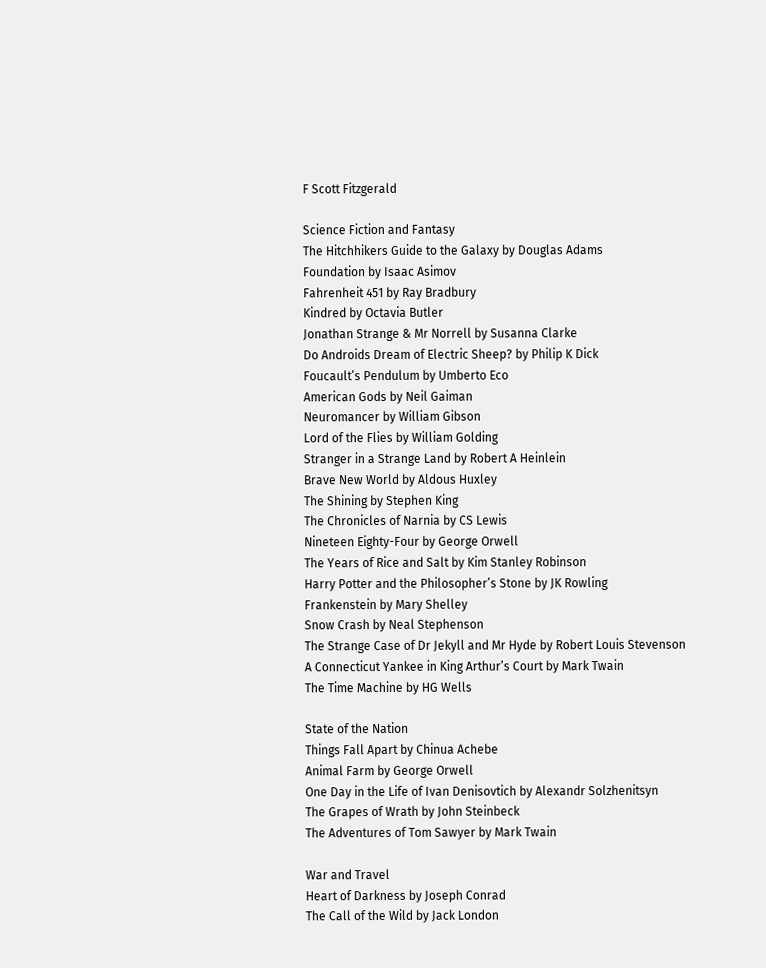F Scott Fitzgerald

Science Fiction and Fantasy
The Hitchhikers Guide to the Galaxy by Douglas Adams
Foundation by Isaac Asimov
Fahrenheit 451 by Ray Bradbury
Kindred by Octavia Butler
Jonathan Strange & Mr Norrell by Susanna Clarke
Do Androids Dream of Electric Sheep? by Philip K Dick
Foucault’s Pendulum by Umberto Eco
American Gods by Neil Gaiman
Neuromancer by William Gibson
Lord of the Flies by William Golding
Stranger in a Strange Land by Robert A Heinlein
Brave New World by Aldous Huxley
The Shining by Stephen King
The Chronicles of Narnia by CS Lewis
Nineteen Eighty-Four by George Orwell
The Years of Rice and Salt by Kim Stanley Robinson
Harry Potter and the Philosopher’s Stone by JK Rowling
Frankenstein by Mary Shelley
Snow Crash by Neal Stephenson
The Strange Case of Dr Jekyll and Mr Hyde by Robert Louis Stevenson
A Connecticut Yankee in King Arthur’s Court by Mark Twain
The Time Machine by HG Wells

State of the Nation
Things Fall Apart by Chinua Achebe
Animal Farm by George Orwell
One Day in the Life of Ivan Denisovtich by Alexandr Solzhenitsyn
The Grapes of Wrath by John Steinbeck
The Adventures of Tom Sawyer by Mark Twain

War and Travel
Heart of Darkness by Joseph Conrad
The Call of the Wild by Jack London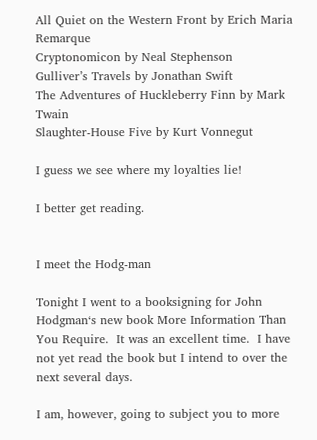All Quiet on the Western Front by Erich Maria Remarque
Cryptonomicon by Neal Stephenson
Gulliver’s Travels by Jonathan Swift
The Adventures of Huckleberry Finn by Mark Twain
Slaughter-House Five by Kurt Vonnegut

I guess we see where my loyalties lie!

I better get reading.


I meet the Hodg-man

Tonight I went to a booksigning for John Hodgman‘s new book More Information Than You Require.  It was an excellent time.  I have not yet read the book but I intend to over the next several days.

I am, however, going to subject you to more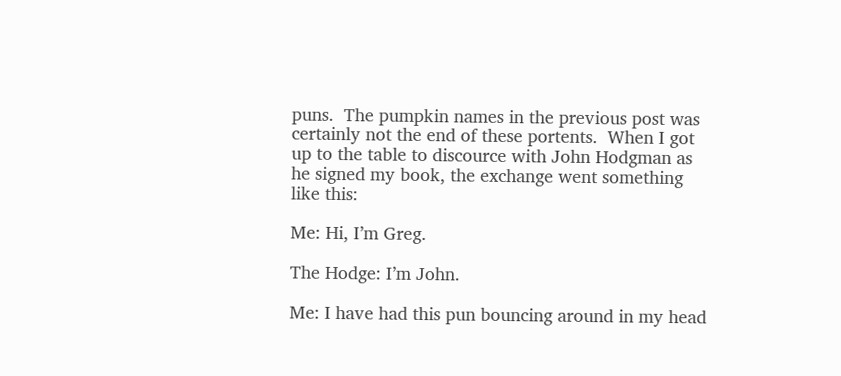puns.  The pumpkin names in the previous post was certainly not the end of these portents.  When I got up to the table to discource with John Hodgman as he signed my book, the exchange went something like this:

Me: Hi, I’m Greg.

The Hodge: I’m John.

Me: I have had this pun bouncing around in my head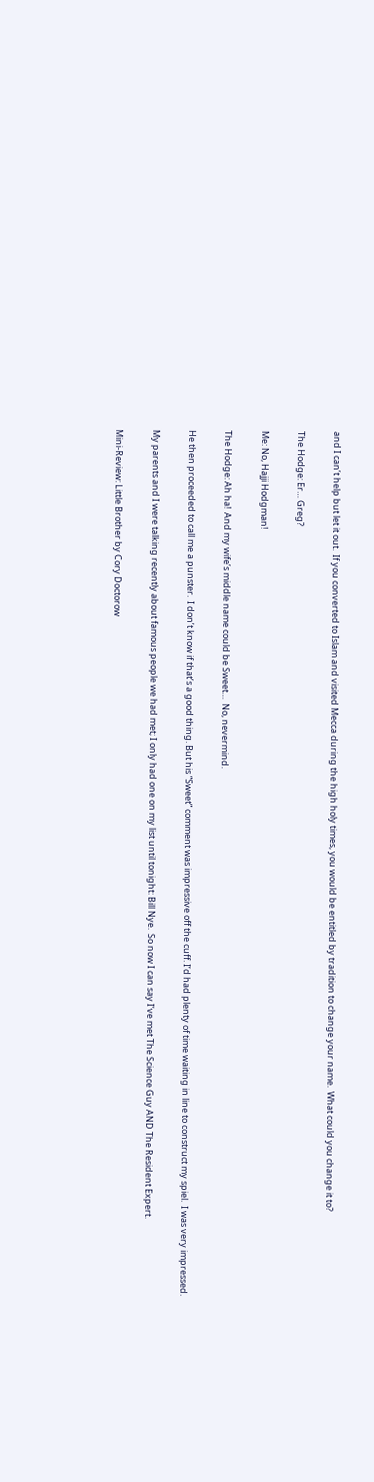and I can’t help but let it out.  If you converted to Islam and visited Mecca during the high holy times, you would be entitled by tradition to change your name.  What could you change it to?

The Hodge: Er… Greg?

Me: No, Hajji Hodgman!

The Hodge: Ah ha!  And my wife’s middle name could be Sweet…  No, nevermind.

He then proceeded to call me a punster.  I don’t know if that’s a good thing. But his “Sweet” comment was impressive off the cuff. I’d had plenty of time waiting in line to construct my spiel.  I was very impressed.

My parents and I were talking recently about famous people we had met; I only had one on my list until tonight: Bill Nye.  So now I can say I’ve met The Science Guy AND The Resident Expert.

Mini-Review: Little Brother by Cory Doctorow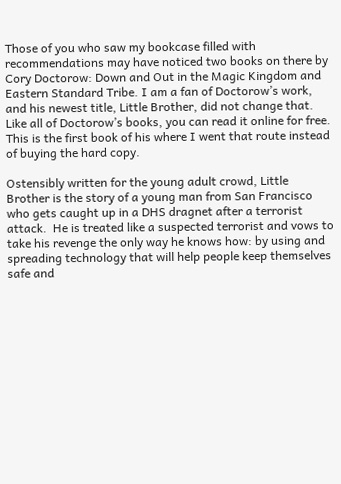Those of you who saw my bookcase filled with recommendations may have noticed two books on there by Cory Doctorow: Down and Out in the Magic Kingdom and Eastern Standard Tribe. I am a fan of Doctorow’s work, and his newest title, Little Brother, did not change that. Like all of Doctorow’s books, you can read it online for free. This is the first book of his where I went that route instead of buying the hard copy.

Ostensibly written for the young adult crowd, Little Brother is the story of a young man from San Francisco who gets caught up in a DHS dragnet after a terrorist attack.  He is treated like a suspected terrorist and vows to take his revenge the only way he knows how: by using and spreading technology that will help people keep themselves safe and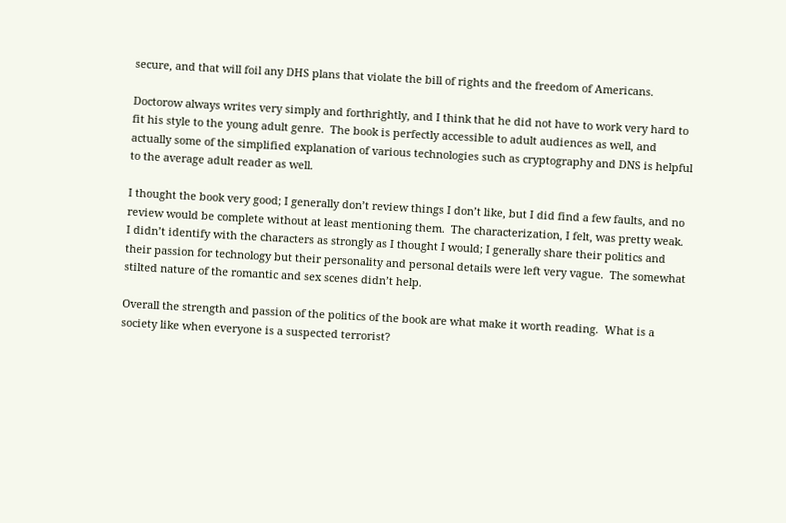secure, and that will foil any DHS plans that violate the bill of rights and the freedom of Americans.

Doctorow always writes very simply and forthrightly, and I think that he did not have to work very hard to fit his style to the young adult genre.  The book is perfectly accessible to adult audiences as well, and actually some of the simplified explanation of various technologies such as cryptography and DNS is helpful to the average adult reader as well.

I thought the book very good; I generally don’t review things I don’t like, but I did find a few faults, and no review would be complete without at least mentioning them.  The characterization, I felt, was pretty weak.  I didn’t identify with the characters as strongly as I thought I would; I generally share their politics and their passion for technology but their personality and personal details were left very vague.  The somewhat stilted nature of the romantic and sex scenes didn’t help.

Overall the strength and passion of the politics of the book are what make it worth reading.  What is a society like when everyone is a suspected terrorist?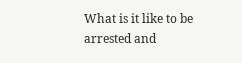What is it like to be arrested and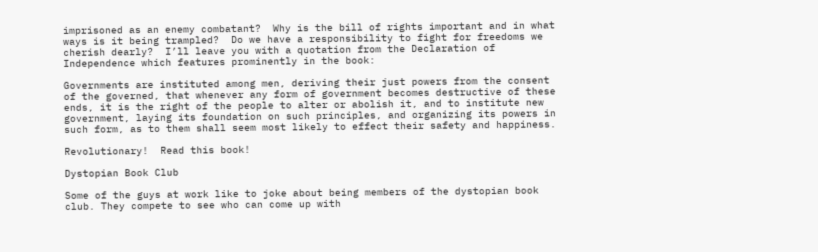imprisoned as an enemy combatant?  Why is the bill of rights important and in what ways is it being trampled?  Do we have a responsibility to fight for freedoms we cherish dearly?  I’ll leave you with a quotation from the Declaration of Independence which features prominently in the book:

Governments are instituted among men, deriving their just powers from the consent of the governed, that whenever any form of government becomes destructive of these ends, it is the right of the people to alter or abolish it, and to institute new government, laying its foundation on such principles, and organizing its powers in such form, as to them shall seem most likely to effect their safety and happiness.

Revolutionary!  Read this book!

Dystopian Book Club

Some of the guys at work like to joke about being members of the dystopian book club. They compete to see who can come up with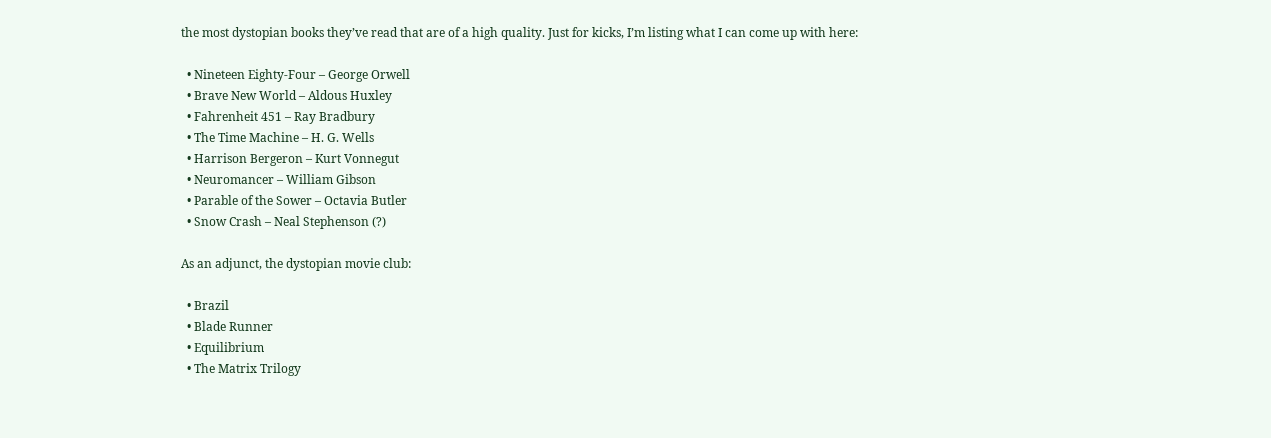the most dystopian books they’ve read that are of a high quality. Just for kicks, I’m listing what I can come up with here:

  • Nineteen Eighty-Four – George Orwell
  • Brave New World – Aldous Huxley
  • Fahrenheit 451 – Ray Bradbury
  • The Time Machine – H. G. Wells
  • Harrison Bergeron – Kurt Vonnegut
  • Neuromancer – William Gibson
  • Parable of the Sower – Octavia Butler
  • Snow Crash – Neal Stephenson (?)

As an adjunct, the dystopian movie club:

  • Brazil
  • Blade Runner
  • Equilibrium
  • The Matrix Trilogy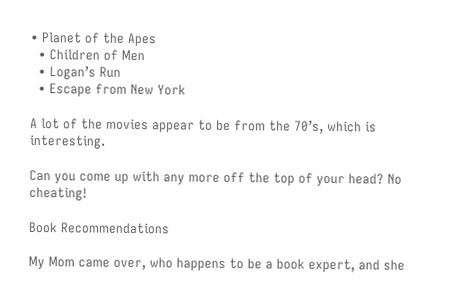• Planet of the Apes
  • Children of Men
  • Logan’s Run
  • Escape from New York

A lot of the movies appear to be from the 70’s, which is interesting.

Can you come up with any more off the top of your head? No cheating!

Book Recommendations

My Mom came over, who happens to be a book expert, and she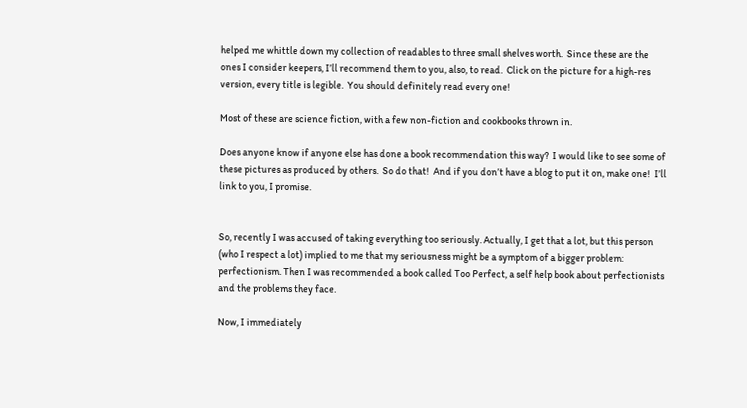helped me whittle down my collection of readables to three small shelves worth.  Since these are the ones I consider keepers, I’ll recommend them to you, also, to read.  Click on the picture for a high-res version, every title is legible.  You should definitely read every one!

Most of these are science fiction, with a few non-fiction and cookbooks thrown in.

Does anyone know if anyone else has done a book recommendation this way?  I would like to see some of these pictures as produced by others.  So do that!  And if you don’t have a blog to put it on, make one!  I’ll link to you, I promise.


So, recently I was accused of taking everything too seriously. Actually, I get that a lot, but this person (who I respect a lot) implied to me that my seriousness might be a symptom of a bigger problem: perfectionism. Then I was recommended a book called Too Perfect, a self help book about perfectionists and the problems they face.

Now, I immediately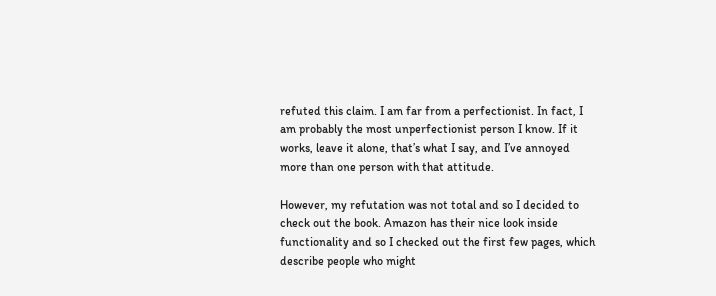refuted this claim. I am far from a perfectionist. In fact, I am probably the most unperfectionist person I know. If it works, leave it alone, that’s what I say, and I’ve annoyed more than one person with that attitude.

However, my refutation was not total and so I decided to check out the book. Amazon has their nice look inside functionality and so I checked out the first few pages, which describe people who might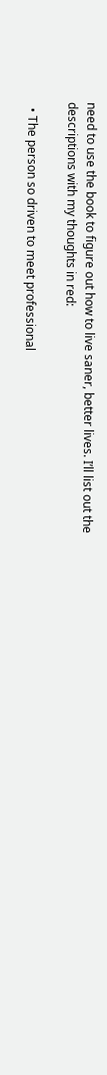need to use the book to figure out how to live saner, better lives. I’ll list out the descriptions with my thoughts in red:

  • The person so driven to meet professional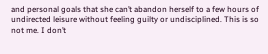and personal goals that she can’t abandon herself to a few hours of undirected leisure without feeling guilty or undisciplined. This is so not me. I don’t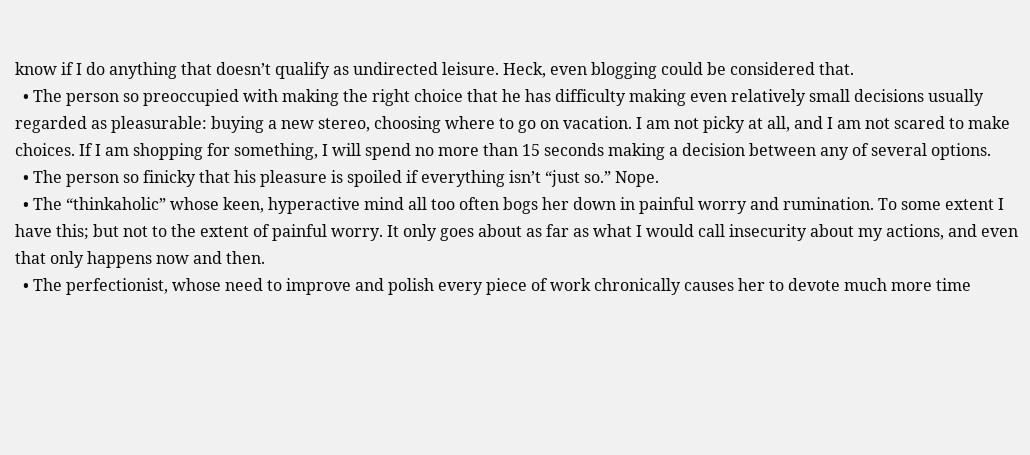know if I do anything that doesn’t qualify as undirected leisure. Heck, even blogging could be considered that.
  • The person so preoccupied with making the right choice that he has difficulty making even relatively small decisions usually regarded as pleasurable: buying a new stereo, choosing where to go on vacation. I am not picky at all, and I am not scared to make choices. If I am shopping for something, I will spend no more than 15 seconds making a decision between any of several options.
  • The person so finicky that his pleasure is spoiled if everything isn’t “just so.” Nope.
  • The “thinkaholic” whose keen, hyperactive mind all too often bogs her down in painful worry and rumination. To some extent I have this; but not to the extent of painful worry. It only goes about as far as what I would call insecurity about my actions, and even that only happens now and then.
  • The perfectionist, whose need to improve and polish every piece of work chronically causes her to devote much more time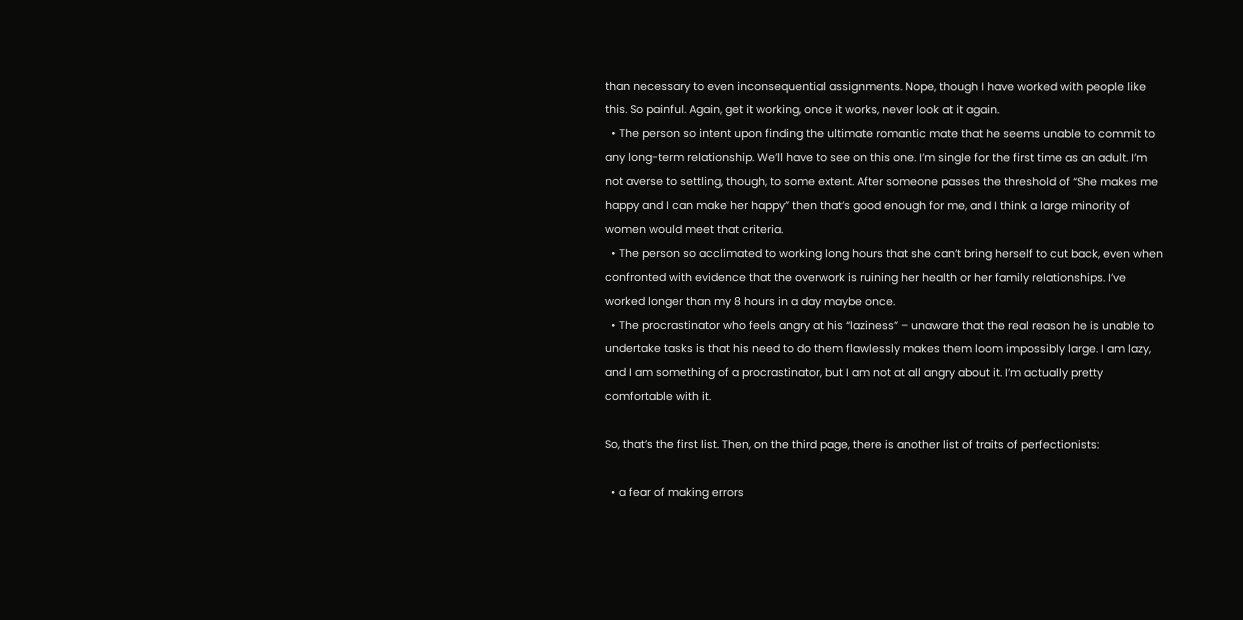than necessary to even inconsequential assignments. Nope, though I have worked with people like this. So painful. Again, get it working, once it works, never look at it again.
  • The person so intent upon finding the ultimate romantic mate that he seems unable to commit to any long-term relationship. We’ll have to see on this one. I’m single for the first time as an adult. I’m not averse to settling, though, to some extent. After someone passes the threshold of “She makes me happy and I can make her happy” then that’s good enough for me, and I think a large minority of women would meet that criteria.
  • The person so acclimated to working long hours that she can’t bring herself to cut back, even when confronted with evidence that the overwork is ruining her health or her family relationships. I’ve worked longer than my 8 hours in a day maybe once.
  • The procrastinator who feels angry at his “laziness” – unaware that the real reason he is unable to undertake tasks is that his need to do them flawlessly makes them loom impossibly large. I am lazy, and I am something of a procrastinator, but I am not at all angry about it. I’m actually pretty comfortable with it.

So, that’s the first list. Then, on the third page, there is another list of traits of perfectionists:

  • a fear of making errors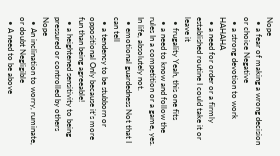Nope
  • a fear of making a wrong decision or choice Negative
  • a strong devotion to work HAHAHA
  • a need for order or a firmly established routine I could take it or leave it
  • frugality Yeah, this one fits
  • a need to know and follow the rules In a competition or a game, yes. In life, absolutely not.
  • emotional guardedness Not that I can tell
  • a tendency to be stubborn or oppositional Only because it’s more fun than being agreeable!
  • a heightened sensitivity to being pressured or controlled by others Nope
  • An inclination to worry, ruminate, or doubt Negligible
  • A need to be above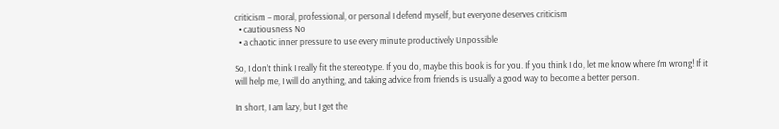criticism – moral, professional, or personal I defend myself, but everyone deserves criticism
  • cautiousness No
  • a chaotic inner pressure to use every minute productively Unpossible

So, I don’t think I really fit the stereotype. If you do, maybe this book is for you. If you think I do, let me know where I’m wrong! If it will help me, I will do anything, and taking advice from friends is usually a good way to become a better person.

In short, I am lazy, but I get the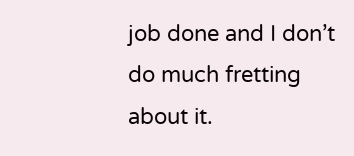job done and I don’t do much fretting about it.